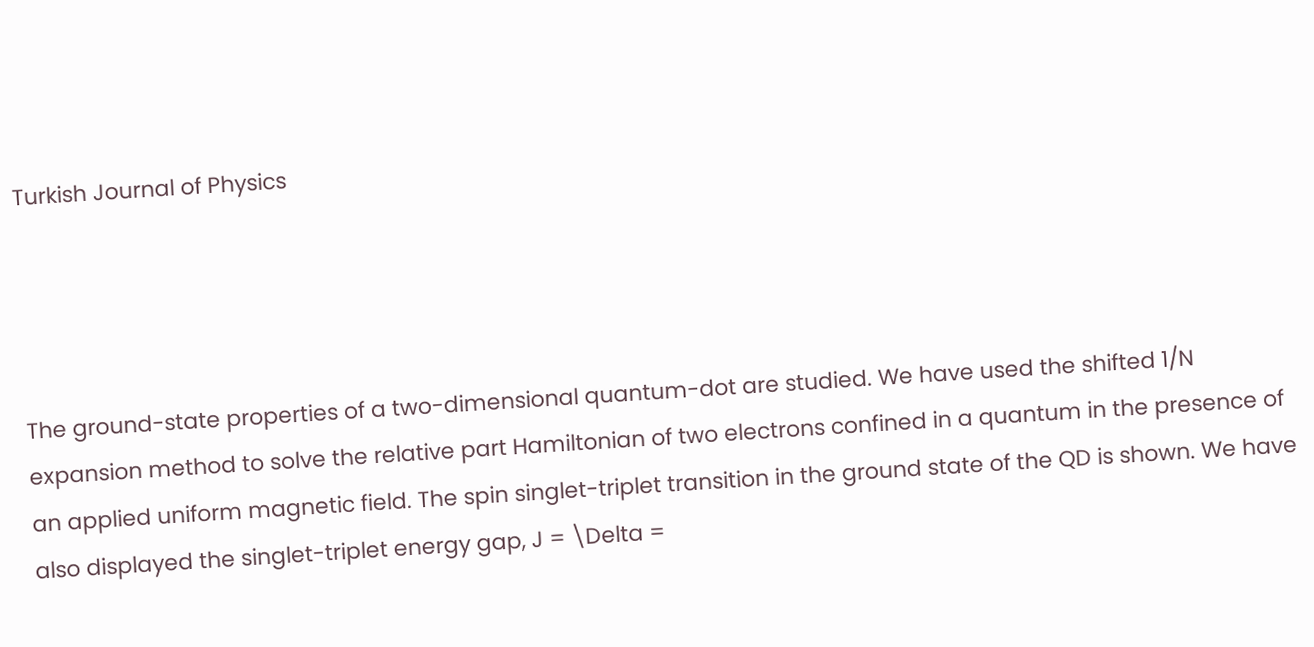Turkish Journal of Physics




The ground-state properties of a two-dimensional quantum-dot are studied. We have used the shifted 1/N expansion method to solve the relative part Hamiltonian of two electrons confined in a quantum in the presence of an applied uniform magnetic field. The spin singlet-triplet transition in the ground state of the QD is shown. We have also displayed the singlet-triplet energy gap, J = \Delta =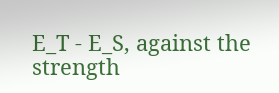E_T - E_S, against the strength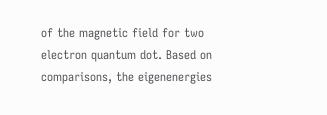of the magnetic field for two electron quantum dot. Based on comparisons, the eigenenergies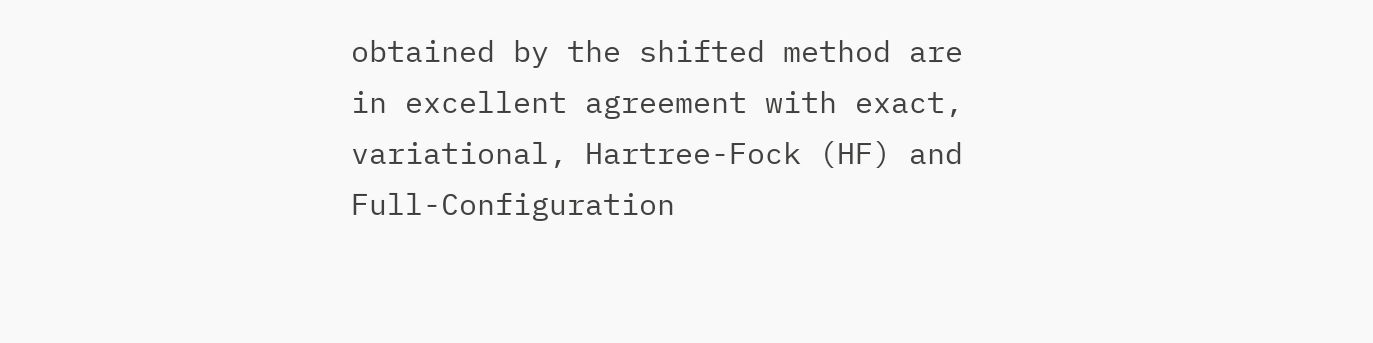obtained by the shifted method are in excellent agreement with exact, variational, Hartree-Fock (HF) and Full-Configuration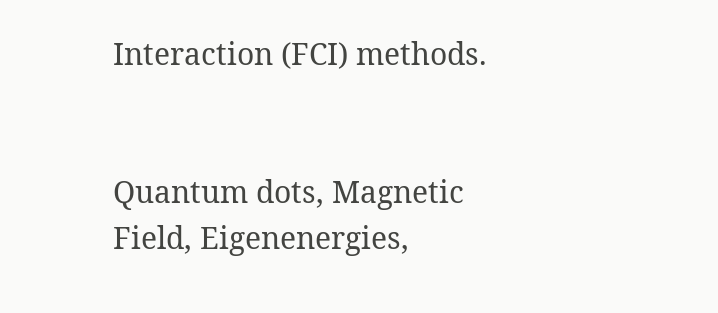Interaction (FCI) methods.


Quantum dots, Magnetic Field, Eigenenergies,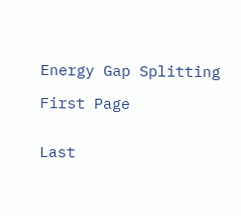Energy Gap Splitting

First Page


Last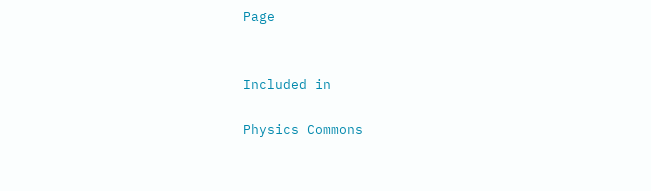Page


Included in

Physics Commons